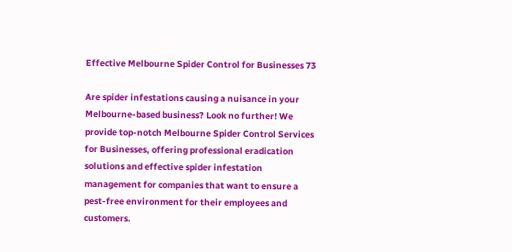Effective Melbourne Spider Control for Businesses 73

Are spider infestations causing a nuisance in your Melbourne-based business? Look no further! We provide top-notch Melbourne Spider Control Services for Businesses, offering professional eradication solutions and effective spider infestation management for companies that want to ensure a pest-free environment for their employees and customers.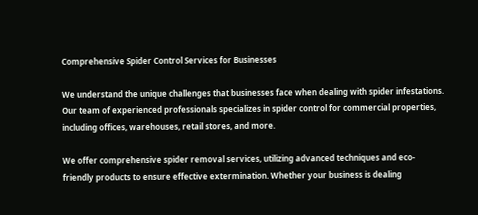Comprehensive Spider Control Services for Businesses

We understand the unique challenges that businesses face when dealing with spider infestations. Our team of experienced professionals specializes in spider control for commercial properties, including offices, warehouses, retail stores, and more.

We offer comprehensive spider removal services, utilizing advanced techniques and eco-friendly products to ensure effective extermination. Whether your business is dealing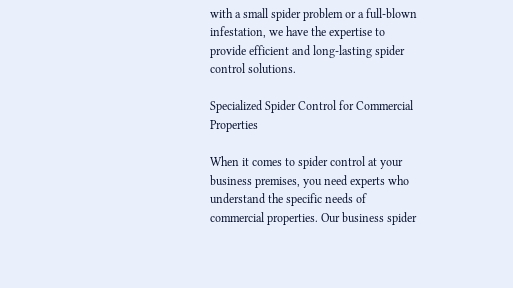with a small spider problem or a full-blown infestation, we have the expertise to provide efficient and long-lasting spider control solutions.

Specialized Spider Control for Commercial Properties

When it comes to spider control at your business premises, you need experts who understand the specific needs of commercial properties. Our business spider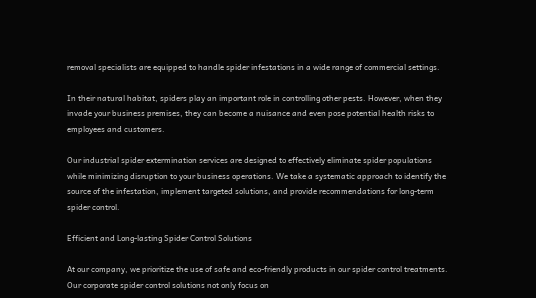removal specialists are equipped to handle spider infestations in a wide range of commercial settings.

In their natural habitat, spiders play an important role in controlling other pests. However, when they invade your business premises, they can become a nuisance and even pose potential health risks to employees and customers.

Our industrial spider extermination services are designed to effectively eliminate spider populations while minimizing disruption to your business operations. We take a systematic approach to identify the source of the infestation, implement targeted solutions, and provide recommendations for long-term spider control.

Efficient and Long-lasting Spider Control Solutions

At our company, we prioritize the use of safe and eco-friendly products in our spider control treatments. Our corporate spider control solutions not only focus on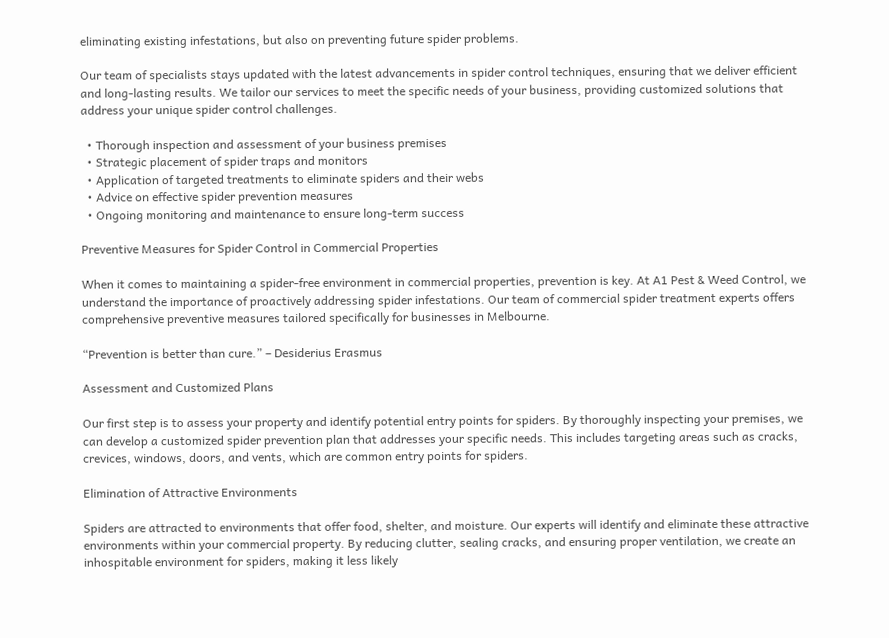eliminating existing infestations, but also on preventing future spider problems.

Our team of specialists stays updated with the latest advancements in spider control techniques, ensuring that we deliver efficient and long-lasting results. We tailor our services to meet the specific needs of your business, providing customized solutions that address your unique spider control challenges.

  • Thorough inspection and assessment of your business premises
  • Strategic placement of spider traps and monitors
  • Application of targeted treatments to eliminate spiders and their webs
  • Advice on effective spider prevention measures
  • Ongoing monitoring and maintenance to ensure long-term success

Preventive Measures for Spider Control in Commercial Properties

When it comes to maintaining a spider-free environment in commercial properties, prevention is key. At A1 Pest & Weed Control, we understand the importance of proactively addressing spider infestations. Our team of commercial spider treatment experts offers comprehensive preventive measures tailored specifically for businesses in Melbourne.

“Prevention is better than cure.” – Desiderius Erasmus

Assessment and Customized Plans

Our first step is to assess your property and identify potential entry points for spiders. By thoroughly inspecting your premises, we can develop a customized spider prevention plan that addresses your specific needs. This includes targeting areas such as cracks, crevices, windows, doors, and vents, which are common entry points for spiders.

Elimination of Attractive Environments

Spiders are attracted to environments that offer food, shelter, and moisture. Our experts will identify and eliminate these attractive environments within your commercial property. By reducing clutter, sealing cracks, and ensuring proper ventilation, we create an inhospitable environment for spiders, making it less likely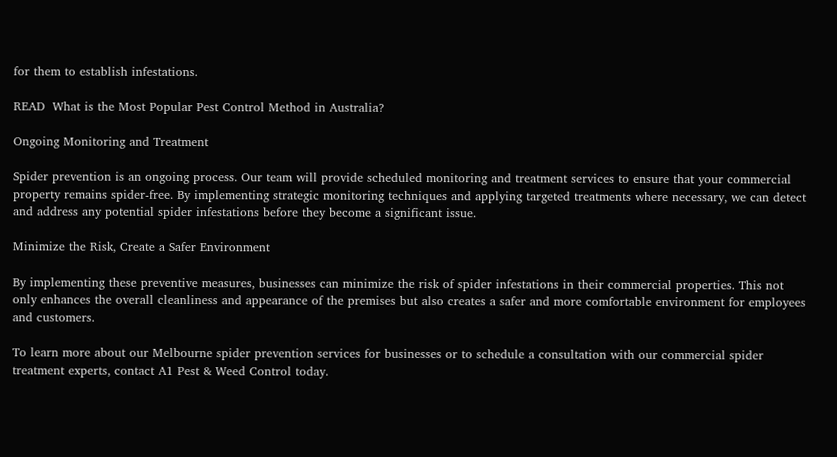for them to establish infestations.

READ  What is the Most Popular Pest Control Method in Australia?

Ongoing Monitoring and Treatment

Spider prevention is an ongoing process. Our team will provide scheduled monitoring and treatment services to ensure that your commercial property remains spider-free. By implementing strategic monitoring techniques and applying targeted treatments where necessary, we can detect and address any potential spider infestations before they become a significant issue.

Minimize the Risk, Create a Safer Environment

By implementing these preventive measures, businesses can minimize the risk of spider infestations in their commercial properties. This not only enhances the overall cleanliness and appearance of the premises but also creates a safer and more comfortable environment for employees and customers.

To learn more about our Melbourne spider prevention services for businesses or to schedule a consultation with our commercial spider treatment experts, contact A1 Pest & Weed Control today.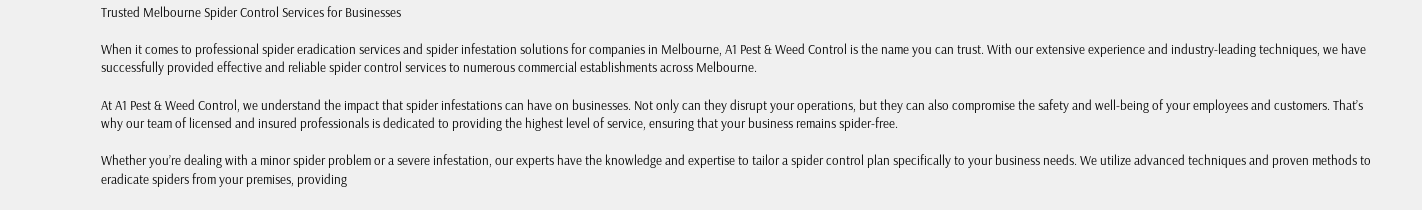Trusted Melbourne Spider Control Services for Businesses

When it comes to professional spider eradication services and spider infestation solutions for companies in Melbourne, A1 Pest & Weed Control is the name you can trust. With our extensive experience and industry-leading techniques, we have successfully provided effective and reliable spider control services to numerous commercial establishments across Melbourne.

At A1 Pest & Weed Control, we understand the impact that spider infestations can have on businesses. Not only can they disrupt your operations, but they can also compromise the safety and well-being of your employees and customers. That’s why our team of licensed and insured professionals is dedicated to providing the highest level of service, ensuring that your business remains spider-free.

Whether you’re dealing with a minor spider problem or a severe infestation, our experts have the knowledge and expertise to tailor a spider control plan specifically to your business needs. We utilize advanced techniques and proven methods to eradicate spiders from your premises, providing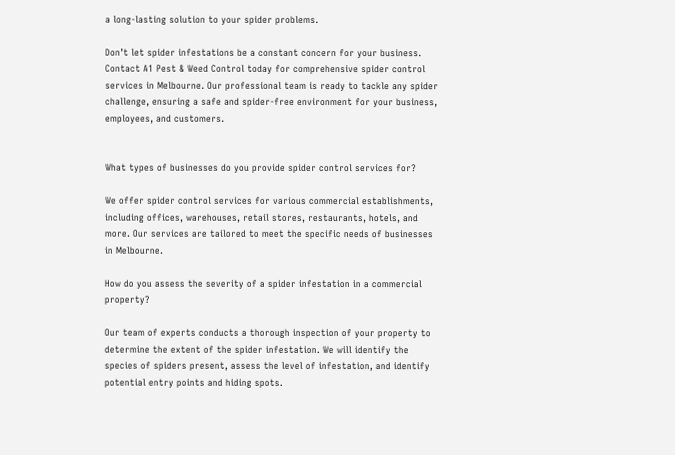a long-lasting solution to your spider problems.

Don’t let spider infestations be a constant concern for your business. Contact A1 Pest & Weed Control today for comprehensive spider control services in Melbourne. Our professional team is ready to tackle any spider challenge, ensuring a safe and spider-free environment for your business, employees, and customers.


What types of businesses do you provide spider control services for?

We offer spider control services for various commercial establishments, including offices, warehouses, retail stores, restaurants, hotels, and more. Our services are tailored to meet the specific needs of businesses in Melbourne.

How do you assess the severity of a spider infestation in a commercial property?

Our team of experts conducts a thorough inspection of your property to determine the extent of the spider infestation. We will identify the species of spiders present, assess the level of infestation, and identify potential entry points and hiding spots.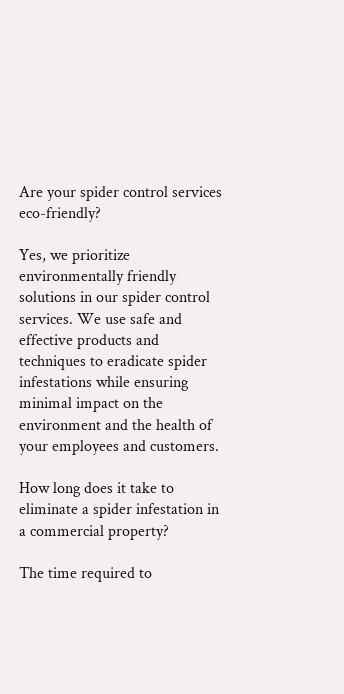Are your spider control services eco-friendly?

Yes, we prioritize environmentally friendly solutions in our spider control services. We use safe and effective products and techniques to eradicate spider infestations while ensuring minimal impact on the environment and the health of your employees and customers.

How long does it take to eliminate a spider infestation in a commercial property?

The time required to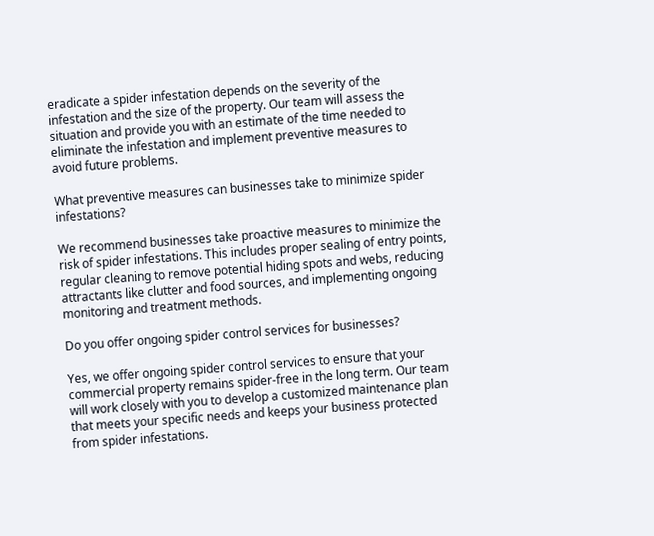eradicate a spider infestation depends on the severity of the infestation and the size of the property. Our team will assess the situation and provide you with an estimate of the time needed to eliminate the infestation and implement preventive measures to avoid future problems.

What preventive measures can businesses take to minimize spider infestations?

We recommend businesses take proactive measures to minimize the risk of spider infestations. This includes proper sealing of entry points, regular cleaning to remove potential hiding spots and webs, reducing attractants like clutter and food sources, and implementing ongoing monitoring and treatment methods.

Do you offer ongoing spider control services for businesses?

Yes, we offer ongoing spider control services to ensure that your commercial property remains spider-free in the long term. Our team will work closely with you to develop a customized maintenance plan that meets your specific needs and keeps your business protected from spider infestations.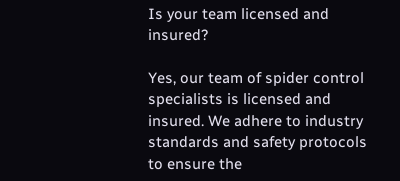Is your team licensed and insured?

Yes, our team of spider control specialists is licensed and insured. We adhere to industry standards and safety protocols to ensure the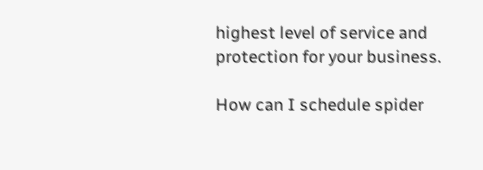highest level of service and protection for your business.

How can I schedule spider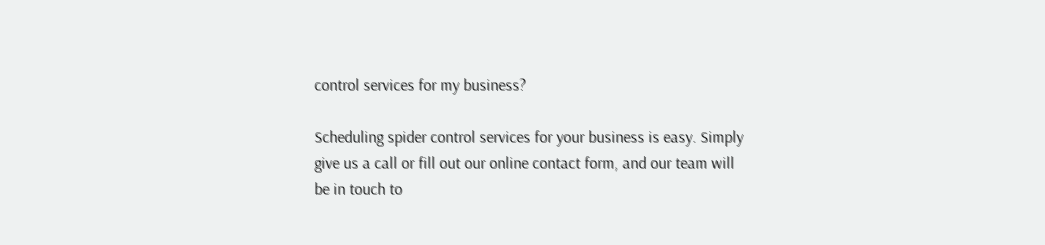control services for my business?

Scheduling spider control services for your business is easy. Simply give us a call or fill out our online contact form, and our team will be in touch to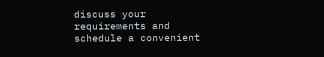discuss your requirements and schedule a convenient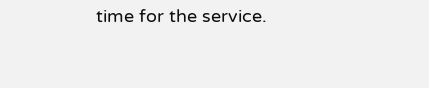time for the service.